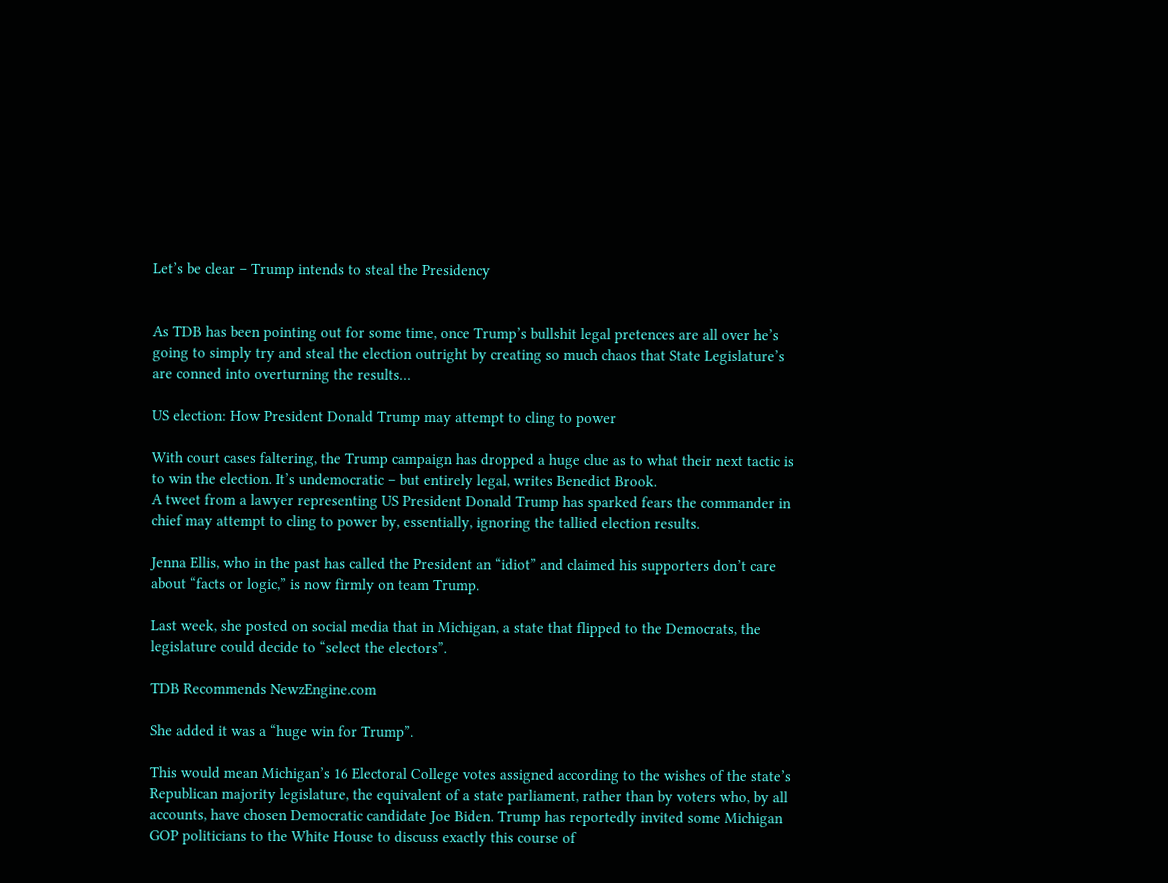Let’s be clear – Trump intends to steal the Presidency


As TDB has been pointing out for some time, once Trump’s bullshit legal pretences are all over he’s going to simply try and steal the election outright by creating so much chaos that State Legislature’s are conned into overturning the results…

US election: How President Donald Trump may attempt to cling to power

With court cases faltering, the Trump campaign has dropped a huge clue as to what their next tactic is to win the election. It’s undemocratic – but entirely legal, writes Benedict Brook.
A tweet from a lawyer representing US President Donald Trump has sparked fears the commander in chief may attempt to cling to power by, essentially, ignoring the tallied election results.

Jenna Ellis, who in the past has called the President an “idiot” and claimed his supporters don’t care about “facts or logic,” is now firmly on team Trump.

Last week, she posted on social media that in Michigan, a state that flipped to the Democrats, the legislature could decide to “select the electors”.

TDB Recommends NewzEngine.com

She added it was a “huge win for Trump”.

This would mean Michigan’s 16 Electoral College votes assigned according to the wishes of the state’s Republican majority legislature, the equivalent of a state parliament, rather than by voters who, by all accounts, have chosen Democratic candidate Joe Biden. Trump has reportedly invited some Michigan GOP politicians to the White House to discuss exactly this course of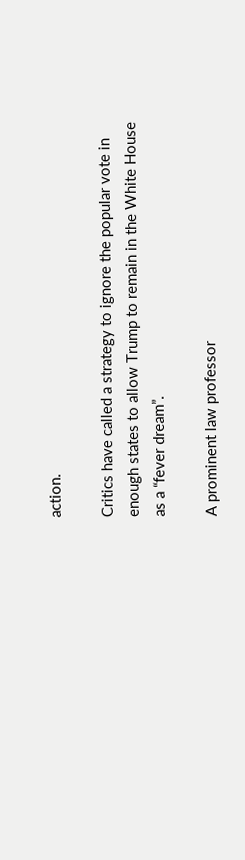action.

Critics have called a strategy to ignore the popular vote in enough states to allow Trump to remain in the White House as a “fever dream”.

A prominent law professor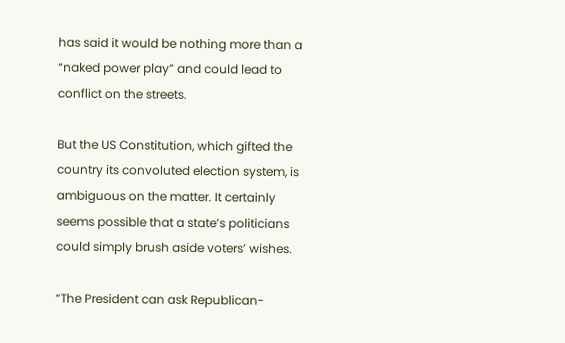has said it would be nothing more than a “naked power play” and could lead to conflict on the streets.

But the US Constitution, which gifted the country its convoluted election system, is ambiguous on the matter. It certainly seems possible that a state’s politicians could simply brush aside voters’ wishes.

“The President can ask Republican-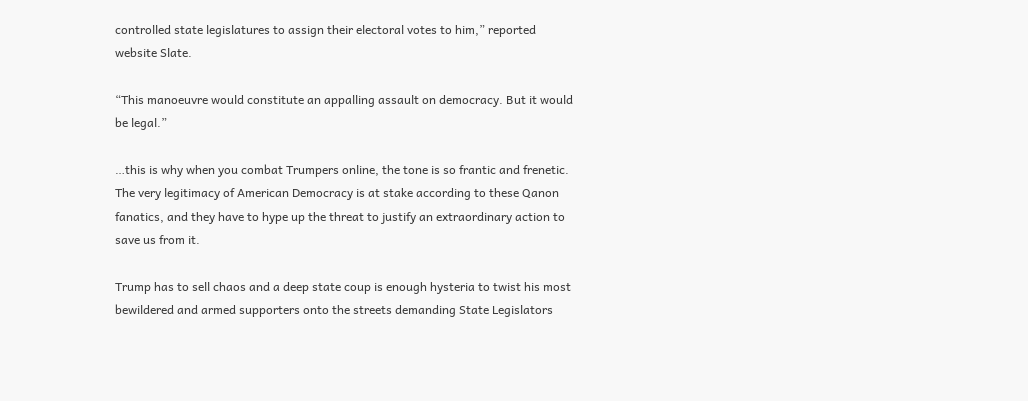controlled state legislatures to assign their electoral votes to him,” reported website Slate.

“This manoeuvre would constitute an appalling assault on democracy. But it would be legal.”

…this is why when you combat Trumpers online, the tone is so frantic and frenetic. The very legitimacy of American Democracy is at stake according to these Qanon fanatics, and they have to hype up the threat to justify an extraordinary action to save us from it.

Trump has to sell chaos and a deep state coup is enough hysteria to twist his most bewildered and armed supporters onto the streets demanding State Legislators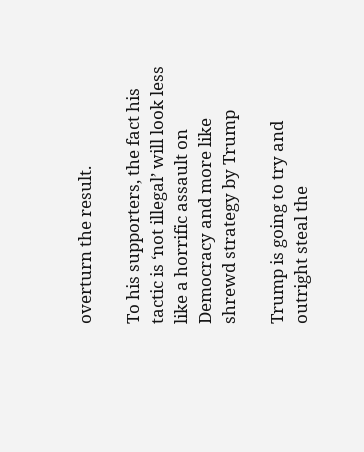overturn the result.

To his supporters, the fact his tactic is ‘not illegal’ will look less like a horrific assault on Democracy and more like shrewd strategy by Trump

Trump is going to try and outright steal the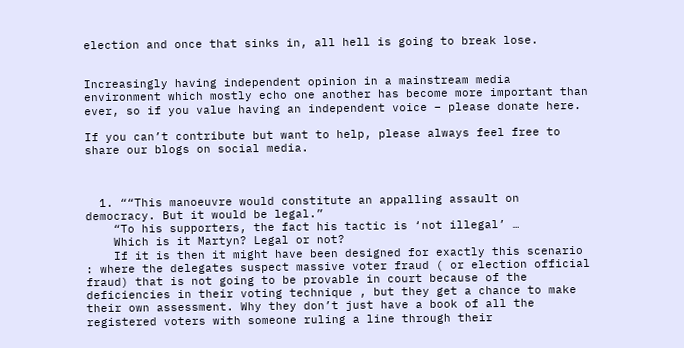election and once that sinks in, all hell is going to break lose.


Increasingly having independent opinion in a mainstream media environment which mostly echo one another has become more important than ever, so if you value having an independent voice – please donate here.

If you can’t contribute but want to help, please always feel free to share our blogs on social media.



  1. ““This manoeuvre would constitute an appalling assault on democracy. But it would be legal.”
    “To his supporters, the fact his tactic is ‘not illegal’ …
    Which is it Martyn? Legal or not?
    If it is then it might have been designed for exactly this scenario : where the delegates suspect massive voter fraud ( or election official fraud) that is not going to be provable in court because of the deficiencies in their voting technique , but they get a chance to make their own assessment. Why they don’t just have a book of all the registered voters with someone ruling a line through their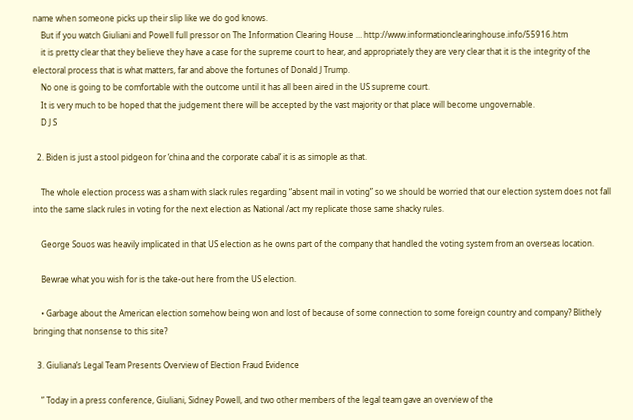name when someone picks up their slip like we do god knows.
    But if you watch Giuliani and Powell full pressor on The Information Clearing House … http://www.informationclearinghouse.info/55916.htm
    it is pretty clear that they believe they have a case for the supreme court to hear, and appropriately they are very clear that it is the integrity of the electoral process that is what matters, far and above the fortunes of Donald J Trump.
    No one is going to be comfortable with the outcome until it has all been aired in the US supreme court.
    It is very much to be hoped that the judgement there will be accepted by the vast majority or that place will become ungovernable.
    D J S

  2. Biden is just a stool pidgeon for ‘china and the corporate cabal’ it is as simople as that.

    The whole election process was a sham with slack rules regarding “absent mail in voting” so we should be worried that our election system does not fall into the same slack rules in voting for the next election as National /act my replicate those same shacky rules.

    George Souos was heavily implicated in that US election as he owns part of the company that handled the voting system from an overseas location.

    Bewrae what you wish for is the take-out here from the US election.

    • Garbage about the American election somehow being won and lost of because of some connection to some foreign country and company? Blithely bringing that nonsense to this site?

  3. Giuliana’s Legal Team Presents Overview of Election Fraud Evidence

    ” Today in a press conference, Giuliani, Sidney Powell, and two other members of the legal team gave an overview of the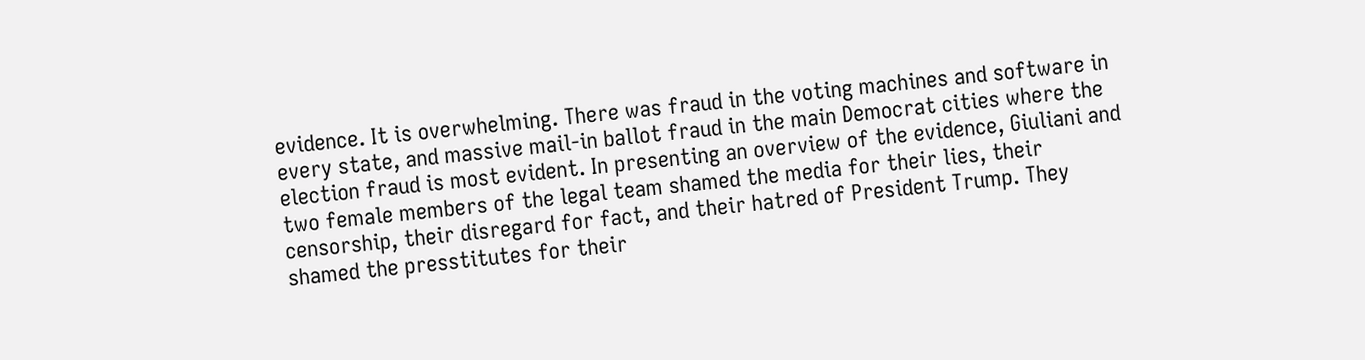evidence. It is overwhelming. There was fraud in the voting machines and software in every state, and massive mail-in ballot fraud in the main Democrat cities where the election fraud is most evident. In presenting an overview of the evidence, Giuliani and two female members of the legal team shamed the media for their lies, their censorship, their disregard for fact, and their hatred of President Trump. They shamed the presstitutes for their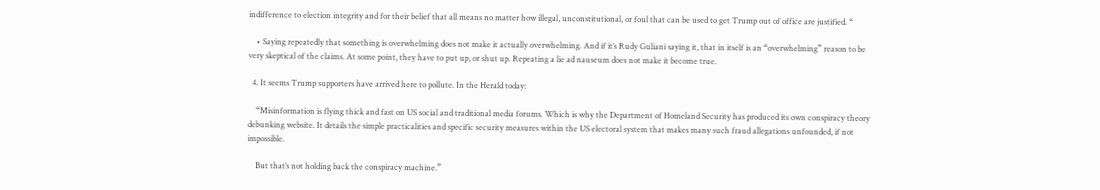indifference to election integrity and for their belief that all means no matter how illegal, unconstitutional, or foul that can be used to get Trump out of office are justified. “

    • Saying repeatedly that something is overwhelming does not make it actually overwhelming. And if it’s Rudy Guliani saying it, that in itself is an “overwhelming” reason to be very skeptical of the claims. At some point, they have to put up, or shut up. Repeating a lie ad nauseum does not make it become true.

  4. It seems Trump supporters have arrived here to pollute. In the Herald today:

    “Misinformation is flying thick and fast on US social and traditional media forums. Which is why the Department of Homeland Security has produced its own conspiracy theory debunking website. It details the simple practicalities and specific security measures within the US electoral system that makes many such fraud allegations unfounded, if not impossible.

    But that’s not holding back the conspiracy machine.”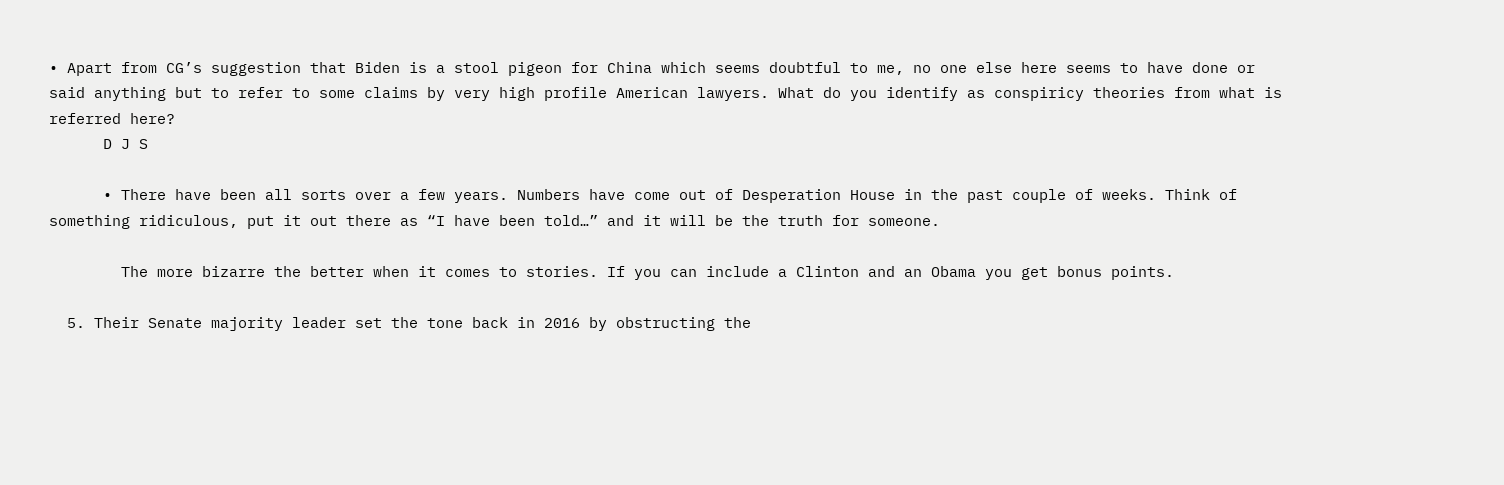• Apart from CG’s suggestion that Biden is a stool pigeon for China which seems doubtful to me, no one else here seems to have done or said anything but to refer to some claims by very high profile American lawyers. What do you identify as conspiricy theories from what is referred here?
      D J S

      • There have been all sorts over a few years. Numbers have come out of Desperation House in the past couple of weeks. Think of something ridiculous, put it out there as “I have been told…” and it will be the truth for someone.

        The more bizarre the better when it comes to stories. If you can include a Clinton and an Obama you get bonus points.

  5. Their Senate majority leader set the tone back in 2016 by obstructing the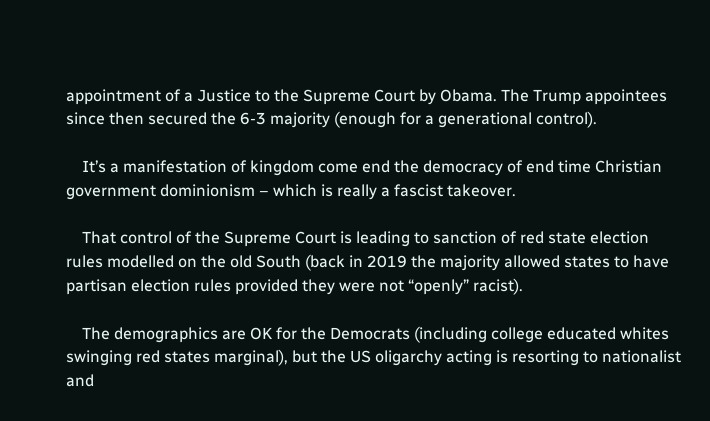appointment of a Justice to the Supreme Court by Obama. The Trump appointees since then secured the 6-3 majority (enough for a generational control).

    It’s a manifestation of kingdom come end the democracy of end time Christian government dominionism – which is really a fascist takeover.

    That control of the Supreme Court is leading to sanction of red state election rules modelled on the old South (back in 2019 the majority allowed states to have partisan election rules provided they were not “openly” racist).

    The demographics are OK for the Democrats (including college educated whites swinging red states marginal), but the US oligarchy acting is resorting to nationalist and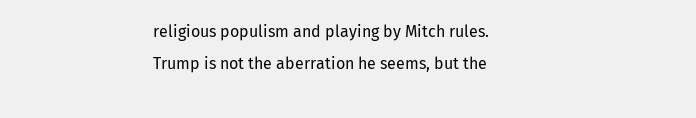religious populism and playing by Mitch rules. Trump is not the aberration he seems, but the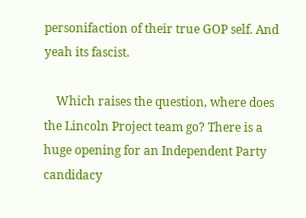personifaction of their true GOP self. And yeah its fascist.

    Which raises the question, where does the Lincoln Project team go? There is a huge opening for an Independent Party candidacy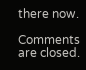there now.

Comments are closed.